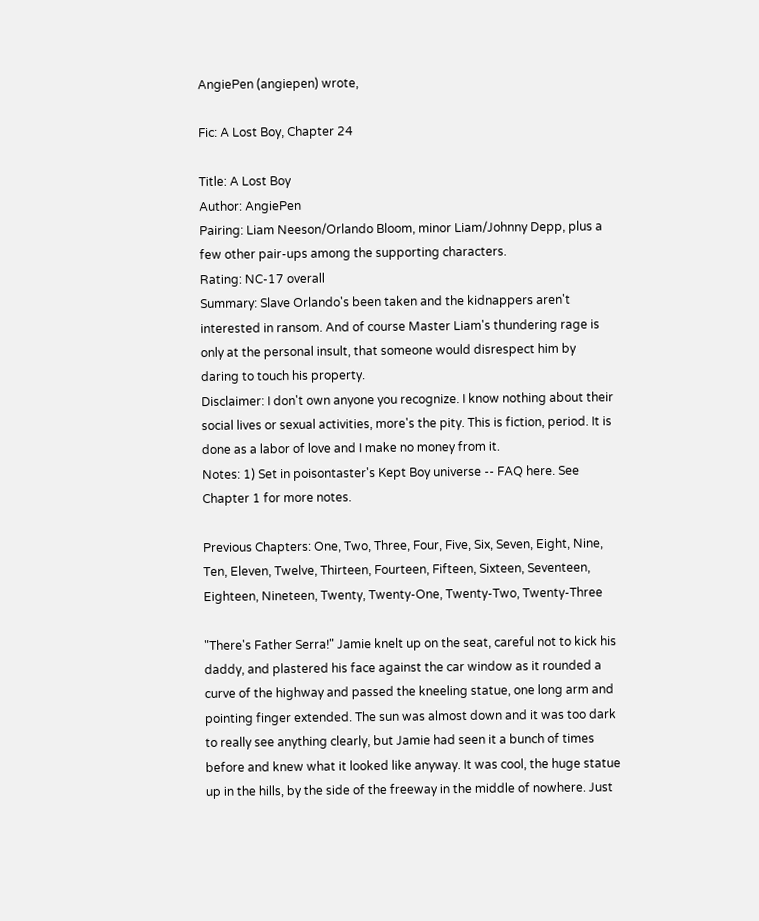AngiePen (angiepen) wrote,

Fic: A Lost Boy, Chapter 24

Title: A Lost Boy
Author: AngiePen
Pairing: Liam Neeson/Orlando Bloom, minor Liam/Johnny Depp, plus a few other pair-ups among the supporting characters.
Rating: NC-17 overall
Summary: Slave Orlando's been taken and the kidnappers aren't interested in ransom. And of course Master Liam's thundering rage is only at the personal insult, that someone would disrespect him by daring to touch his property.
Disclaimer: I don't own anyone you recognize. I know nothing about their social lives or sexual activities, more's the pity. This is fiction, period. It is done as a labor of love and I make no money from it.
Notes: 1) Set in poisontaster's Kept Boy universe -- FAQ here. See Chapter 1 for more notes.

Previous Chapters: One, Two, Three, Four, Five, Six, Seven, Eight, Nine, Ten, Eleven, Twelve, Thirteen, Fourteen, Fifteen, Sixteen, Seventeen, Eighteen, Nineteen, Twenty, Twenty-One, Twenty-Two, Twenty-Three

"There's Father Serra!" Jamie knelt up on the seat, careful not to kick his daddy, and plastered his face against the car window as it rounded a curve of the highway and passed the kneeling statue, one long arm and pointing finger extended. The sun was almost down and it was too dark to really see anything clearly, but Jamie had seen it a bunch of times before and knew what it looked like anyway. It was cool, the huge statue up in the hills, by the side of the freeway in the middle of nowhere. Just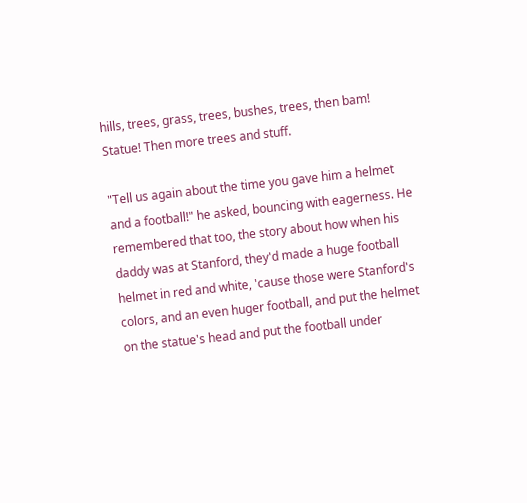hills, trees, grass, trees, bushes, trees, then bam! Statue! Then more trees and stuff.

"Tell us again about the time you gave him a helmet and a football!" he asked, bouncing with eagerness. He remembered that too, the story about how when his daddy was at Stanford, they'd made a huge football helmet in red and white, 'cause those were Stanford's colors, and an even huger football, and put the helmet on the statue's head and put the football under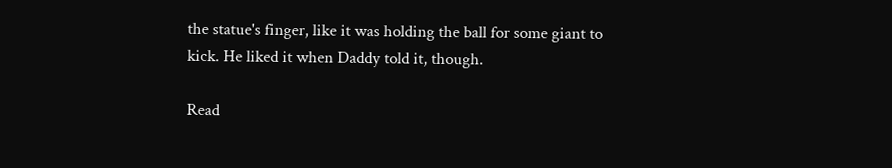the statue's finger, like it was holding the ball for some giant to kick. He liked it when Daddy told it, though.

Read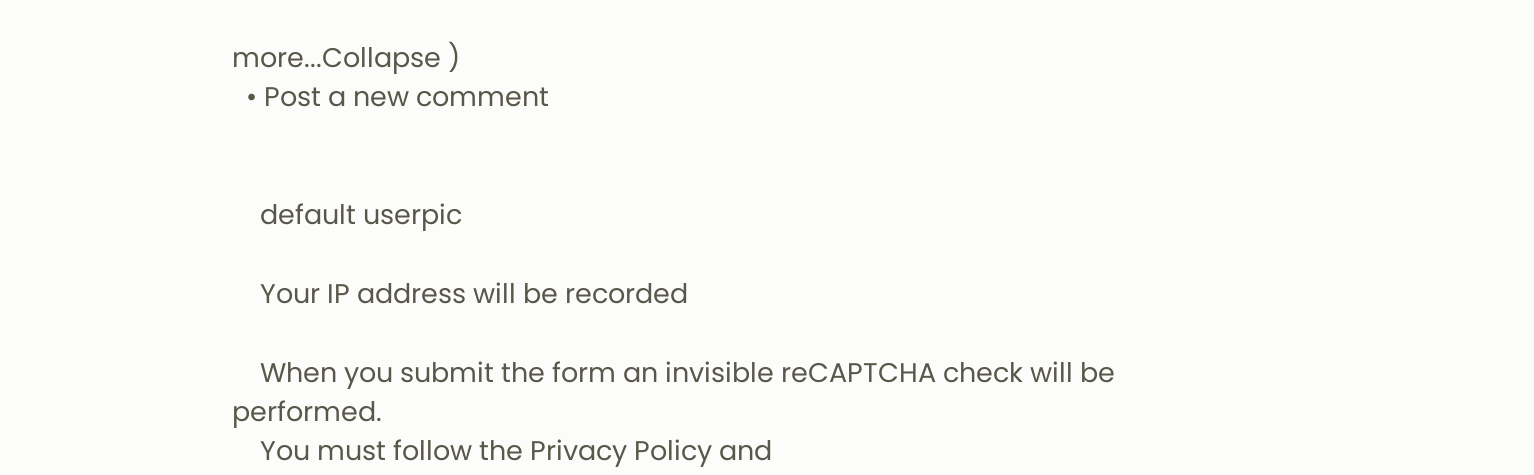more...Collapse )
  • Post a new comment


    default userpic

    Your IP address will be recorded

    When you submit the form an invisible reCAPTCHA check will be performed.
    You must follow the Privacy Policy and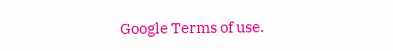Google Terms of use.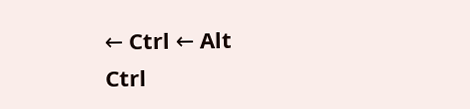← Ctrl ← Alt
Ctrl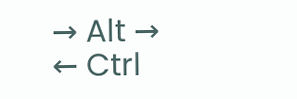→ Alt →
← Ctrl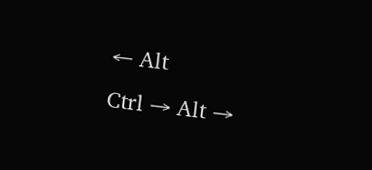← Alt
Ctrl → Alt →